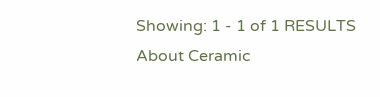Showing: 1 - 1 of 1 RESULTS
About Ceramic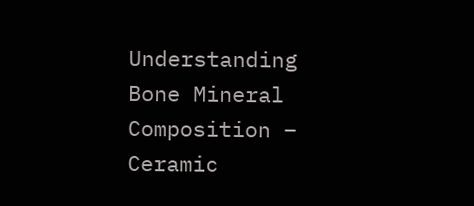Understanding Bone Mineral Composition – Ceramic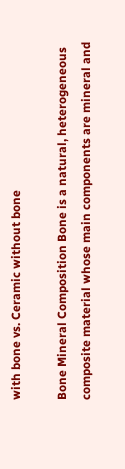with bone vs. Ceramic without bone

Bone Mineral Composition Bone is a natural, heterogeneous composite material whose main components are mineral and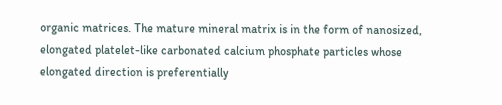organic matrices. The mature mineral matrix is in the form of nanosized, elongated platelet-like carbonated calcium phosphate particles whose elongated direction is preferentially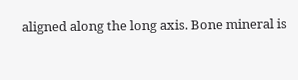aligned along the long axis. Bone mineral is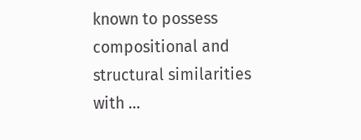known to possess compositional and structural similarities with …